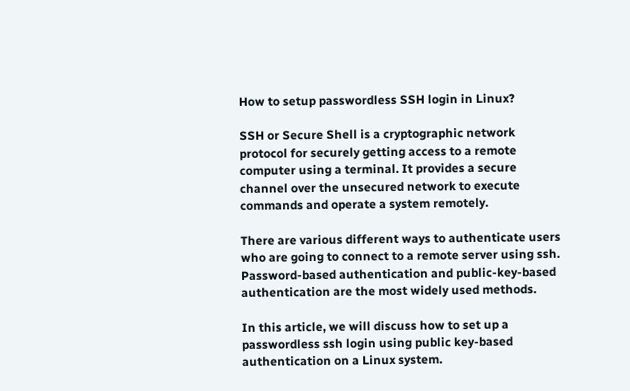How to setup passwordless SSH login in Linux?

SSH or Secure Shell is a cryptographic network protocol for securely getting access to a remote computer using a terminal. It provides a secure channel over the unsecured network to execute commands and operate a system remotely.

There are various different ways to authenticate users who are going to connect to a remote server using ssh. Password-based authentication and public-key-based authentication are the most widely used methods.

In this article, we will discuss how to set up a passwordless ssh login using public key-based authentication on a Linux system.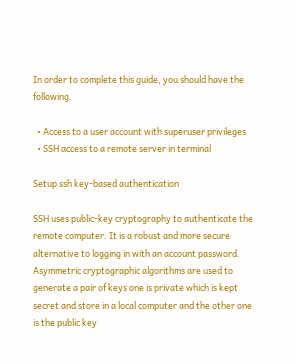In order to complete this guide, you should have the following.

  • Access to a user account with superuser privileges
  • SSH access to a remote server in terminal

Setup ssh key-based authentication

SSH uses public-key cryptography to authenticate the remote computer. It is a robust and more secure alternative to logging in with an account password. Asymmetric cryptographic algorithms are used to generate a pair of keys one is private which is kept secret and store in a local computer and the other one is the public key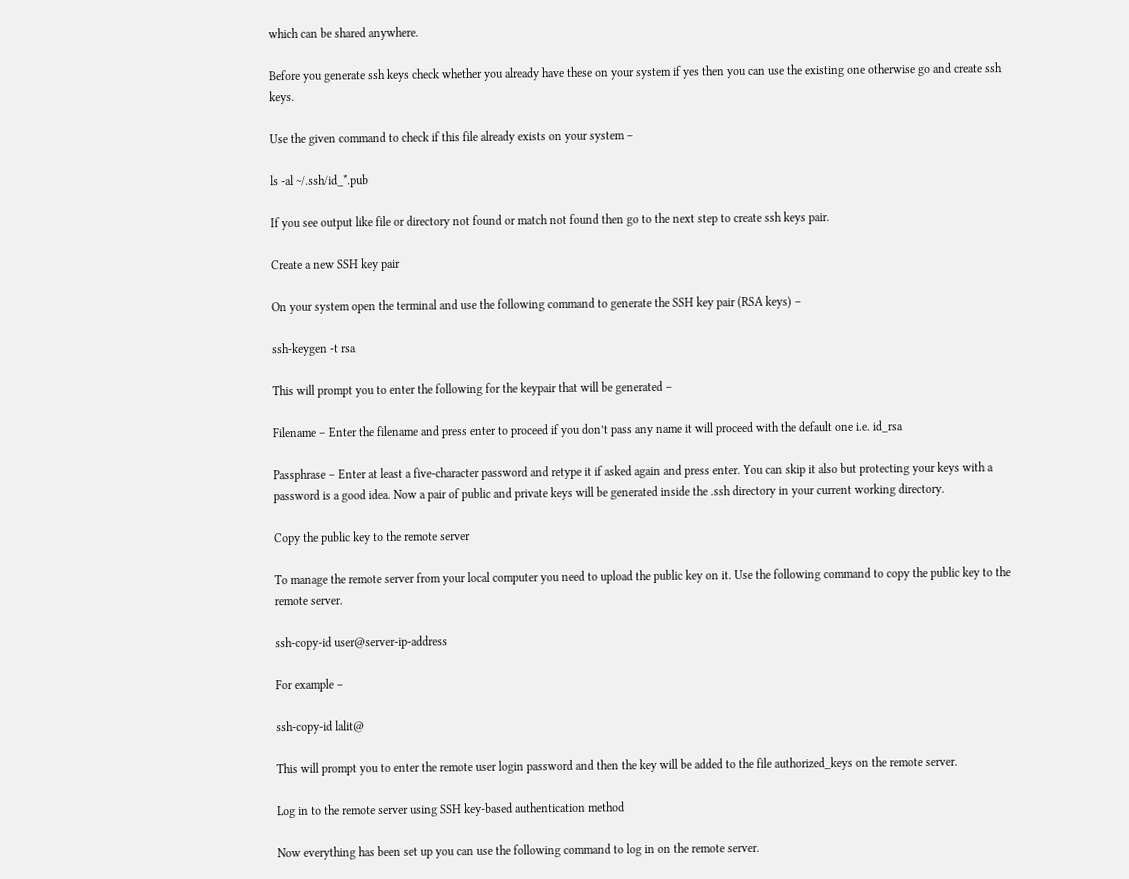which can be shared anywhere.

Before you generate ssh keys check whether you already have these on your system if yes then you can use the existing one otherwise go and create ssh keys.

Use the given command to check if this file already exists on your system –

ls -al ~/.ssh/id_*.pub

If you see output like file or directory not found or match not found then go to the next step to create ssh keys pair.

Create a new SSH key pair

On your system open the terminal and use the following command to generate the SSH key pair (RSA keys) –

ssh-keygen -t rsa

This will prompt you to enter the following for the keypair that will be generated –

Filename – Enter the filename and press enter to proceed if you don’t pass any name it will proceed with the default one i.e. id_rsa

Passphrase – Enter at least a five-character password and retype it if asked again and press enter. You can skip it also but protecting your keys with a password is a good idea. Now a pair of public and private keys will be generated inside the .ssh directory in your current working directory.

Copy the public key to the remote server

To manage the remote server from your local computer you need to upload the public key on it. Use the following command to copy the public key to the remote server.

ssh-copy-id user@server-ip-address

For example –

ssh-copy-id lalit@

This will prompt you to enter the remote user login password and then the key will be added to the file authorized_keys on the remote server.

Log in to the remote server using SSH key-based authentication method

Now everything has been set up you can use the following command to log in on the remote server.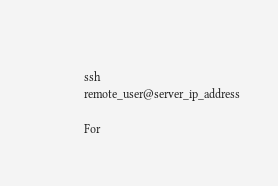ssh remote_user@server_ip_address

For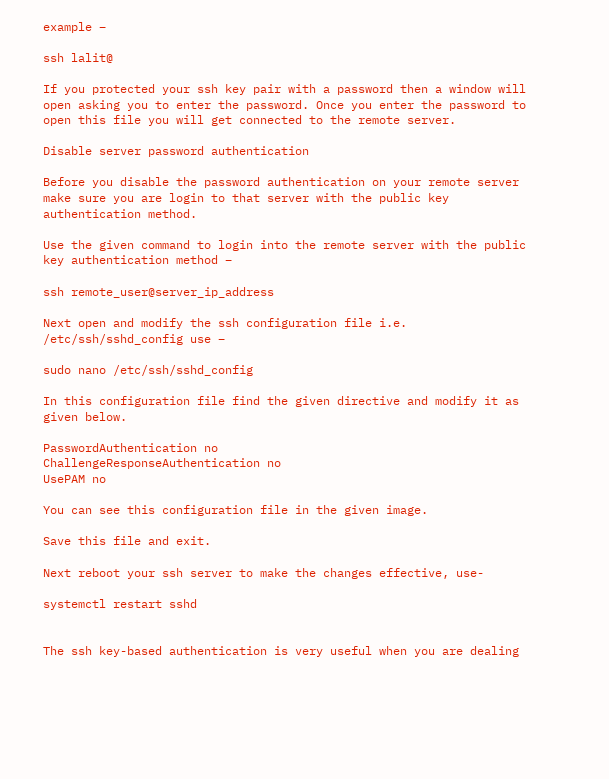example –

ssh lalit@

If you protected your ssh key pair with a password then a window will open asking you to enter the password. Once you enter the password to open this file you will get connected to the remote server.

Disable server password authentication

Before you disable the password authentication on your remote server make sure you are login to that server with the public key authentication method.

Use the given command to login into the remote server with the public key authentication method –

ssh remote_user@server_ip_address

Next open and modify the ssh configuration file i.e. /etc/ssh/sshd_config use –

sudo nano /etc/ssh/sshd_config

In this configuration file find the given directive and modify it as given below.

PasswordAuthentication no
ChallengeResponseAuthentication no
UsePAM no

You can see this configuration file in the given image.

Save this file and exit.

Next reboot your ssh server to make the changes effective, use-

systemctl restart sshd


The ssh key-based authentication is very useful when you are dealing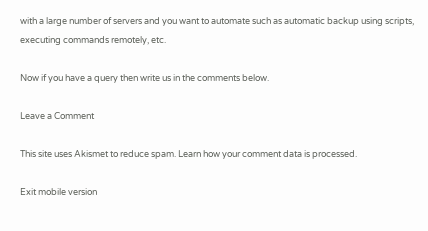with a large number of servers and you want to automate such as automatic backup using scripts, executing commands remotely, etc.

Now if you have a query then write us in the comments below.

Leave a Comment

This site uses Akismet to reduce spam. Learn how your comment data is processed.

Exit mobile version